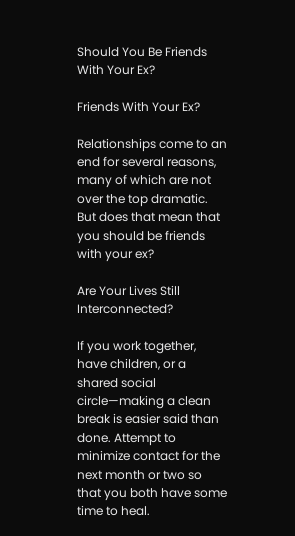Should You Be Friends With Your Ex?

Friends With Your Ex?

Relationships come to an end for several reasons, many of which are not over the top dramatic. But does that mean that you should be friends with your ex?

Are Your Lives Still Interconnected?

If you work together, have children, or a shared social circle—making a clean break is easier said than done. Attempt to minimize contact for the next month or two so that you both have some time to heal.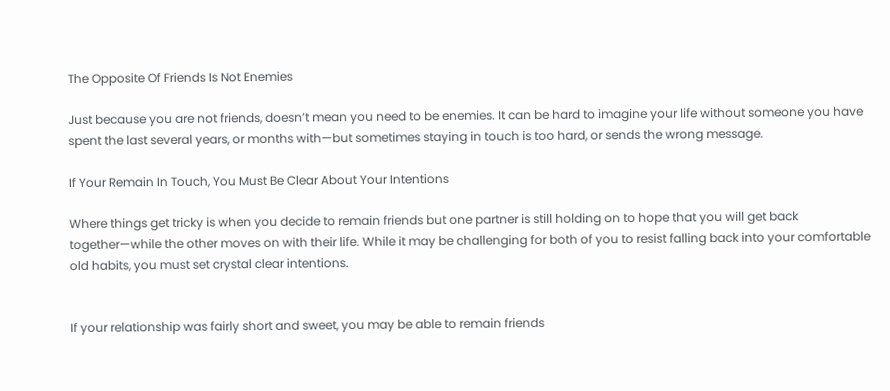The Opposite Of Friends Is Not Enemies

Just because you are not friends, doesn’t mean you need to be enemies. It can be hard to imagine your life without someone you have spent the last several years, or months with—but sometimes staying in touch is too hard, or sends the wrong message.

If Your Remain In Touch, You Must Be Clear About Your Intentions

Where things get tricky is when you decide to remain friends but one partner is still holding on to hope that you will get back together—while the other moves on with their life. While it may be challenging for both of you to resist falling back into your comfortable old habits, you must set crystal clear intentions.


If your relationship was fairly short and sweet, you may be able to remain friends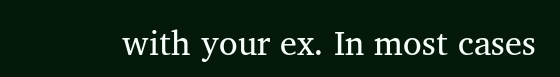with your ex. In most cases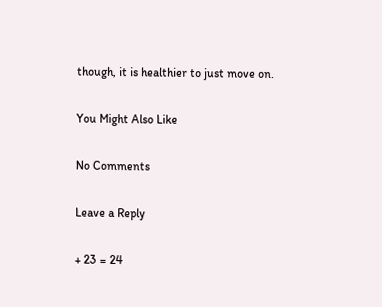though, it is healthier to just move on.

You Might Also Like

No Comments

Leave a Reply

+ 23 = 24